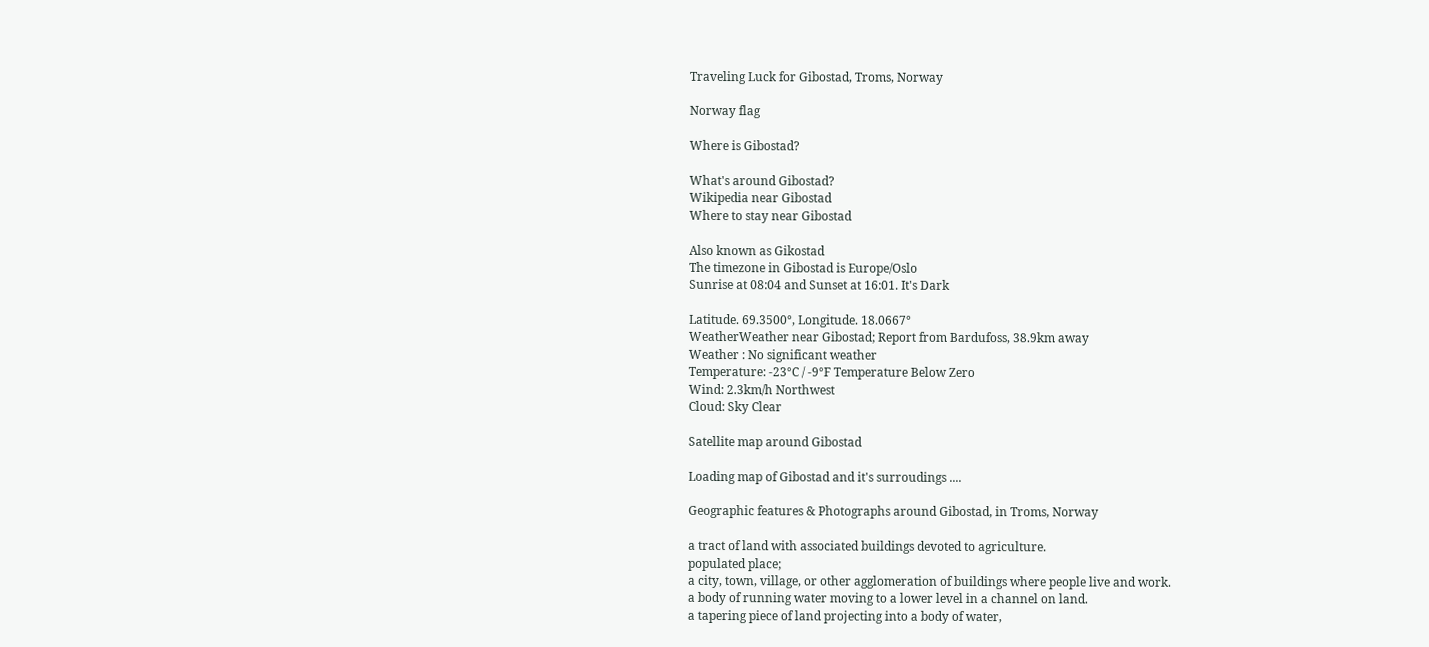Traveling Luck for Gibostad, Troms, Norway

Norway flag

Where is Gibostad?

What's around Gibostad?
Wikipedia near Gibostad
Where to stay near Gibostad

Also known as Gikostad
The timezone in Gibostad is Europe/Oslo
Sunrise at 08:04 and Sunset at 16:01. It's Dark

Latitude. 69.3500°, Longitude. 18.0667°
WeatherWeather near Gibostad; Report from Bardufoss, 38.9km away
Weather : No significant weather
Temperature: -23°C / -9°F Temperature Below Zero
Wind: 2.3km/h Northwest
Cloud: Sky Clear

Satellite map around Gibostad

Loading map of Gibostad and it's surroudings ....

Geographic features & Photographs around Gibostad, in Troms, Norway

a tract of land with associated buildings devoted to agriculture.
populated place;
a city, town, village, or other agglomeration of buildings where people live and work.
a body of running water moving to a lower level in a channel on land.
a tapering piece of land projecting into a body of water,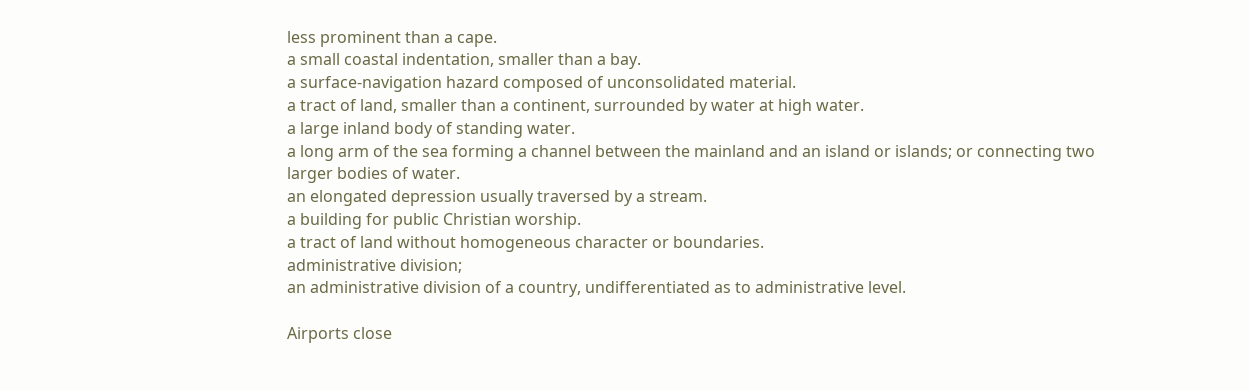less prominent than a cape.
a small coastal indentation, smaller than a bay.
a surface-navigation hazard composed of unconsolidated material.
a tract of land, smaller than a continent, surrounded by water at high water.
a large inland body of standing water.
a long arm of the sea forming a channel between the mainland and an island or islands; or connecting two larger bodies of water.
an elongated depression usually traversed by a stream.
a building for public Christian worship.
a tract of land without homogeneous character or boundaries.
administrative division;
an administrative division of a country, undifferentiated as to administrative level.

Airports close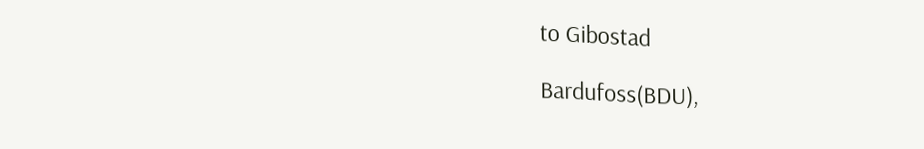to Gibostad

Bardufoss(BDU),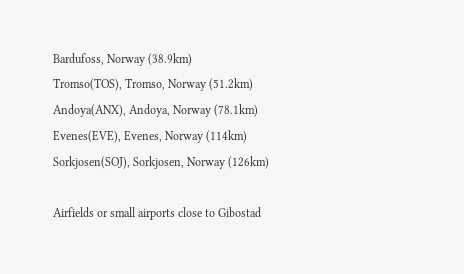Bardufoss, Norway (38.9km)
Tromso(TOS), Tromso, Norway (51.2km)
Andoya(ANX), Andoya, Norway (78.1km)
Evenes(EVE), Evenes, Norway (114km)
Sorkjosen(SOJ), Sorkjosen, Norway (126km)

Airfields or small airports close to Gibostad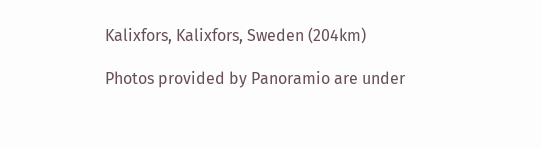Kalixfors, Kalixfors, Sweden (204km)

Photos provided by Panoramio are under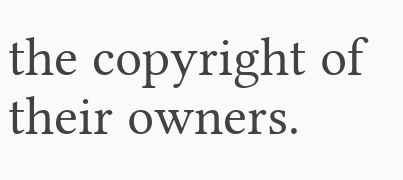the copyright of their owners.